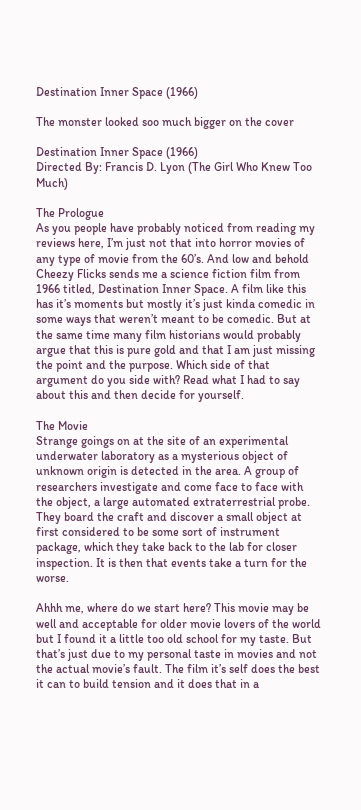Destination Inner Space (1966)

The monster looked soo much bigger on the cover

Destination Inner Space (1966)
Directed By: Francis D. Lyon (The Girl Who Knew Too Much)

The Prologue
As you people have probably noticed from reading my reviews here, I’m just not that into horror movies of any type of movie from the 60’s. And low and behold Cheezy Flicks sends me a science fiction film from 1966 titled, Destination Inner Space. A film like this has it’s moments but mostly it’s just kinda comedic in some ways that weren’t meant to be comedic. But at the same time many film historians would probably argue that this is pure gold and that I am just missing the point and the purpose. Which side of that argument do you side with? Read what I had to say about this and then decide for yourself.

The Movie
Strange goings on at the site of an experimental underwater laboratory as a mysterious object of unknown origin is detected in the area. A group of researchers investigate and come face to face with the object, a large automated extraterrestrial probe. They board the craft and discover a small object at first considered to be some sort of instrument package, which they take back to the lab for closer inspection. It is then that events take a turn for the worse.

Ahhh me, where do we start here? This movie may be well and acceptable for older movie lovers of the world but I found it a little too old school for my taste. But that’s just due to my personal taste in movies and not the actual movie’s fault. The film it’s self does the best it can to build tension and it does that in a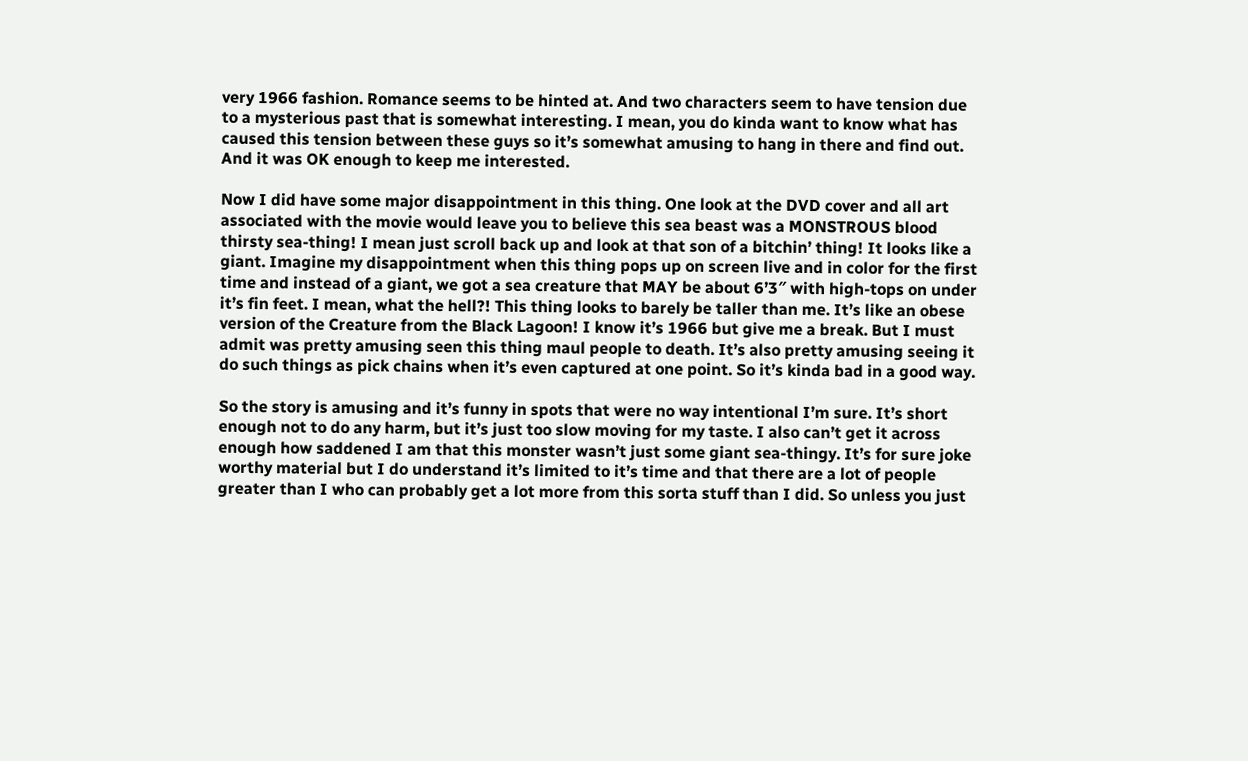very 1966 fashion. Romance seems to be hinted at. And two characters seem to have tension due to a mysterious past that is somewhat interesting. I mean, you do kinda want to know what has caused this tension between these guys so it’s somewhat amusing to hang in there and find out. And it was OK enough to keep me interested.

Now I did have some major disappointment in this thing. One look at the DVD cover and all art associated with the movie would leave you to believe this sea beast was a MONSTROUS blood thirsty sea-thing! I mean just scroll back up and look at that son of a bitchin’ thing! It looks like a giant. Imagine my disappointment when this thing pops up on screen live and in color for the first time and instead of a giant, we got a sea creature that MAY be about 6’3″ with high-tops on under it’s fin feet. I mean, what the hell?! This thing looks to barely be taller than me. It’s like an obese version of the Creature from the Black Lagoon! I know it’s 1966 but give me a break. But I must admit was pretty amusing seen this thing maul people to death. It’s also pretty amusing seeing it do such things as pick chains when it’s even captured at one point. So it’s kinda bad in a good way.

So the story is amusing and it’s funny in spots that were no way intentional I’m sure. It’s short enough not to do any harm, but it’s just too slow moving for my taste. I also can’t get it across enough how saddened I am that this monster wasn’t just some giant sea-thingy. It’s for sure joke worthy material but I do understand it’s limited to it’s time and that there are a lot of people greater than I who can probably get a lot more from this sorta stuff than I did. So unless you just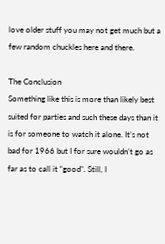love older stuff you may not get much but a few random chuckles here and there.

The Conclusion
Something like this is more than likely best suited for parties and such these days than it is for someone to watch it alone. It’s not bad for 1966 but I for sure wouldn’t go as far as to call it “good”. Still, I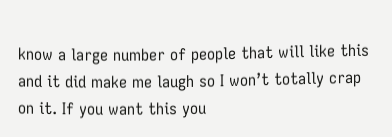know a large number of people that will like this and it did make me laugh so I won’t totally crap on it. If you want this you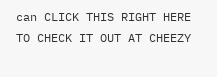can CLICK THIS RIGHT HERE TO CHECK IT OUT AT CHEEZY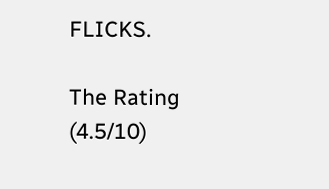FLICKS.

The Rating (4.5/10)